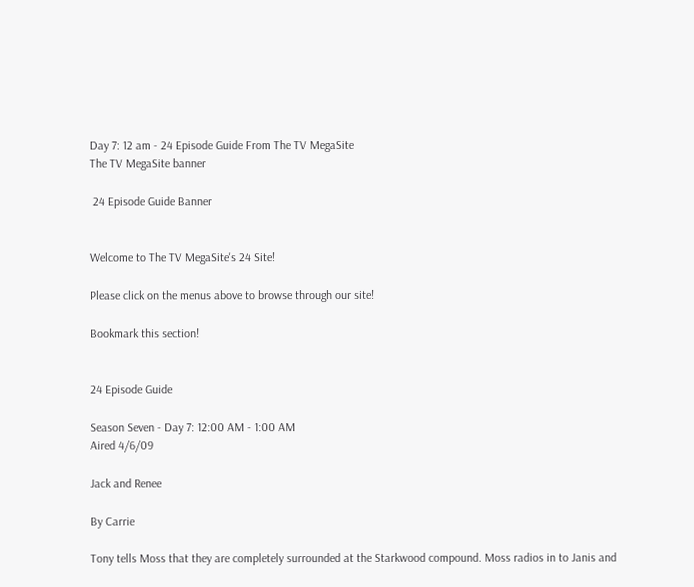Day 7: 12 am - 24 Episode Guide From The TV MegaSite
The TV MegaSite banner

 24 Episode Guide Banner


Welcome to The TV MegaSite's 24 Site!

Please click on the menus above to browse through our site!

Bookmark this section!


24 Episode Guide

Season Seven - Day 7: 12:00 AM - 1:00 AM
Aired 4/6/09

Jack and Renee

By Carrie

Tony tells Moss that they are completely surrounded at the Starkwood compound. Moss radios in to Janis and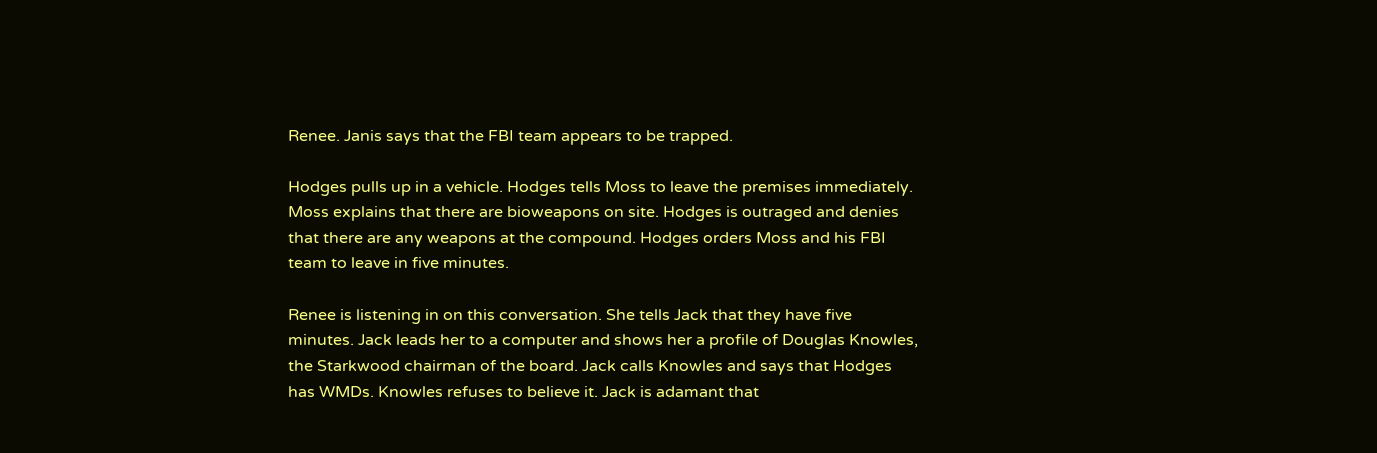Renee. Janis says that the FBI team appears to be trapped.

Hodges pulls up in a vehicle. Hodges tells Moss to leave the premises immediately. Moss explains that there are bioweapons on site. Hodges is outraged and denies that there are any weapons at the compound. Hodges orders Moss and his FBI team to leave in five minutes.

Renee is listening in on this conversation. She tells Jack that they have five minutes. Jack leads her to a computer and shows her a profile of Douglas Knowles, the Starkwood chairman of the board. Jack calls Knowles and says that Hodges has WMDs. Knowles refuses to believe it. Jack is adamant that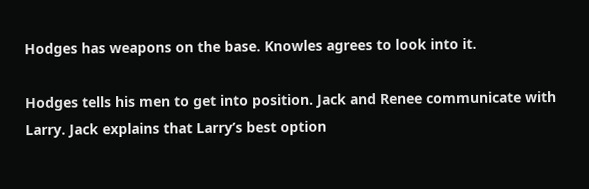Hodges has weapons on the base. Knowles agrees to look into it.

Hodges tells his men to get into position. Jack and Renee communicate with Larry. Jack explains that Larry’s best option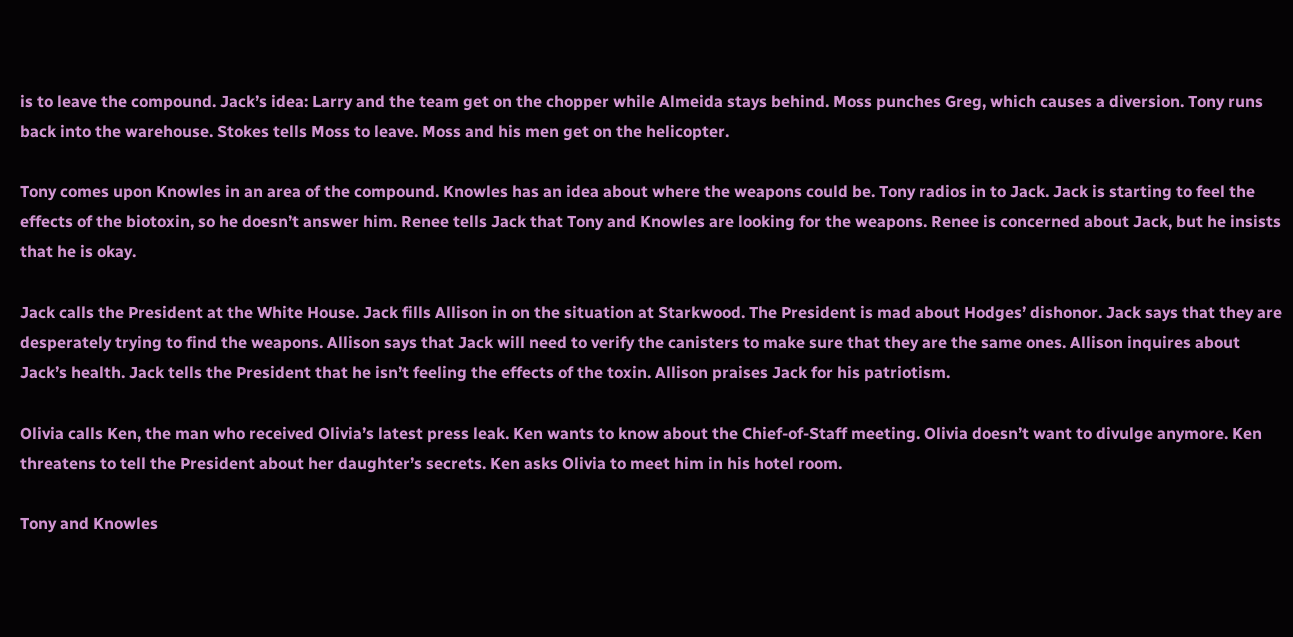is to leave the compound. Jack’s idea: Larry and the team get on the chopper while Almeida stays behind. Moss punches Greg, which causes a diversion. Tony runs back into the warehouse. Stokes tells Moss to leave. Moss and his men get on the helicopter.

Tony comes upon Knowles in an area of the compound. Knowles has an idea about where the weapons could be. Tony radios in to Jack. Jack is starting to feel the effects of the biotoxin, so he doesn’t answer him. Renee tells Jack that Tony and Knowles are looking for the weapons. Renee is concerned about Jack, but he insists that he is okay.

Jack calls the President at the White House. Jack fills Allison in on the situation at Starkwood. The President is mad about Hodges’ dishonor. Jack says that they are desperately trying to find the weapons. Allison says that Jack will need to verify the canisters to make sure that they are the same ones. Allison inquires about Jack’s health. Jack tells the President that he isn’t feeling the effects of the toxin. Allison praises Jack for his patriotism.

Olivia calls Ken, the man who received Olivia’s latest press leak. Ken wants to know about the Chief-of-Staff meeting. Olivia doesn’t want to divulge anymore. Ken threatens to tell the President about her daughter’s secrets. Ken asks Olivia to meet him in his hotel room.

Tony and Knowles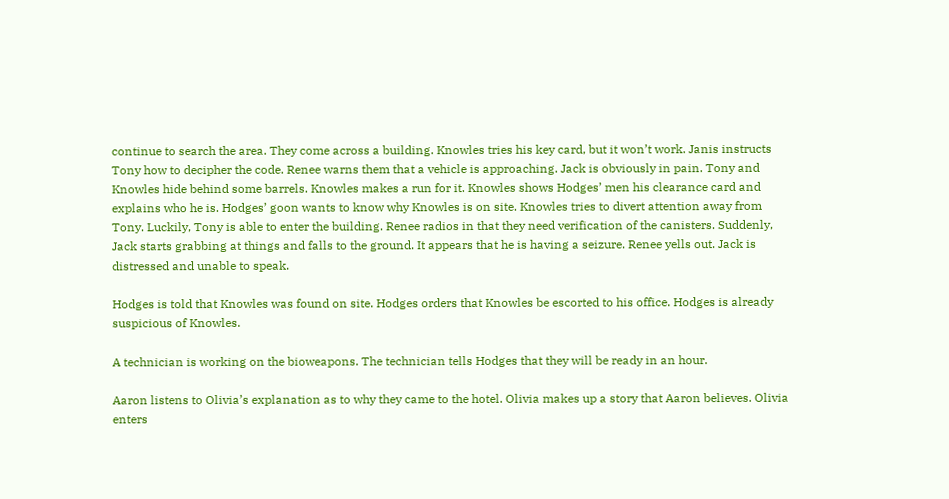continue to search the area. They come across a building. Knowles tries his key card, but it won’t work. Janis instructs Tony how to decipher the code. Renee warns them that a vehicle is approaching. Jack is obviously in pain. Tony and Knowles hide behind some barrels. Knowles makes a run for it. Knowles shows Hodges’ men his clearance card and explains who he is. Hodges’ goon wants to know why Knowles is on site. Knowles tries to divert attention away from Tony. Luckily, Tony is able to enter the building. Renee radios in that they need verification of the canisters. Suddenly, Jack starts grabbing at things and falls to the ground. It appears that he is having a seizure. Renee yells out. Jack is distressed and unable to speak.

Hodges is told that Knowles was found on site. Hodges orders that Knowles be escorted to his office. Hodges is already suspicious of Knowles.

A technician is working on the bioweapons. The technician tells Hodges that they will be ready in an hour.

Aaron listens to Olivia’s explanation as to why they came to the hotel. Olivia makes up a story that Aaron believes. Olivia enters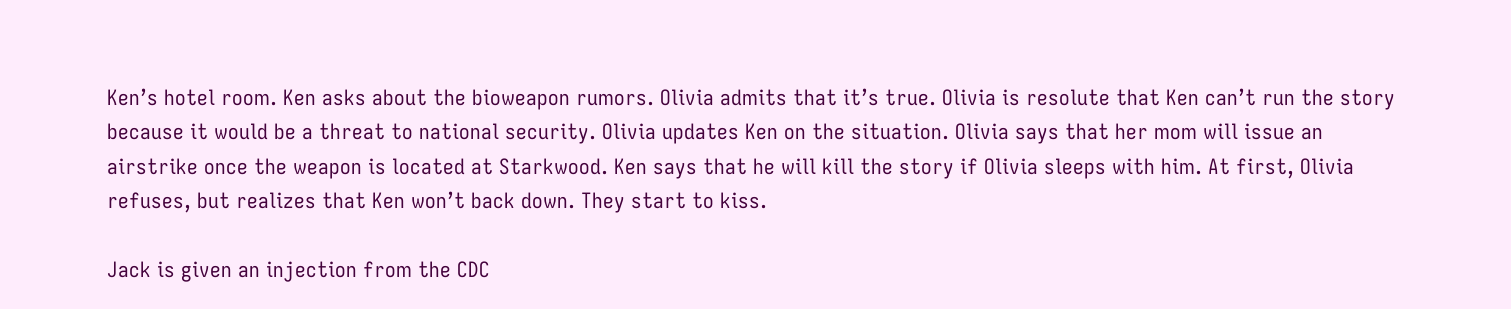Ken’s hotel room. Ken asks about the bioweapon rumors. Olivia admits that it’s true. Olivia is resolute that Ken can’t run the story because it would be a threat to national security. Olivia updates Ken on the situation. Olivia says that her mom will issue an airstrike once the weapon is located at Starkwood. Ken says that he will kill the story if Olivia sleeps with him. At first, Olivia refuses, but realizes that Ken won’t back down. They start to kiss.

Jack is given an injection from the CDC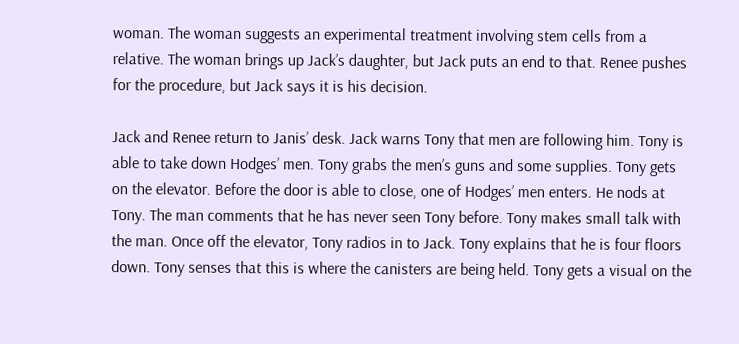woman. The woman suggests an experimental treatment involving stem cells from a relative. The woman brings up Jack’s daughter, but Jack puts an end to that. Renee pushes for the procedure, but Jack says it is his decision.

Jack and Renee return to Janis’ desk. Jack warns Tony that men are following him. Tony is able to take down Hodges’ men. Tony grabs the men’s guns and some supplies. Tony gets on the elevator. Before the door is able to close, one of Hodges’ men enters. He nods at Tony. The man comments that he has never seen Tony before. Tony makes small talk with the man. Once off the elevator, Tony radios in to Jack. Tony explains that he is four floors down. Tony senses that this is where the canisters are being held. Tony gets a visual on the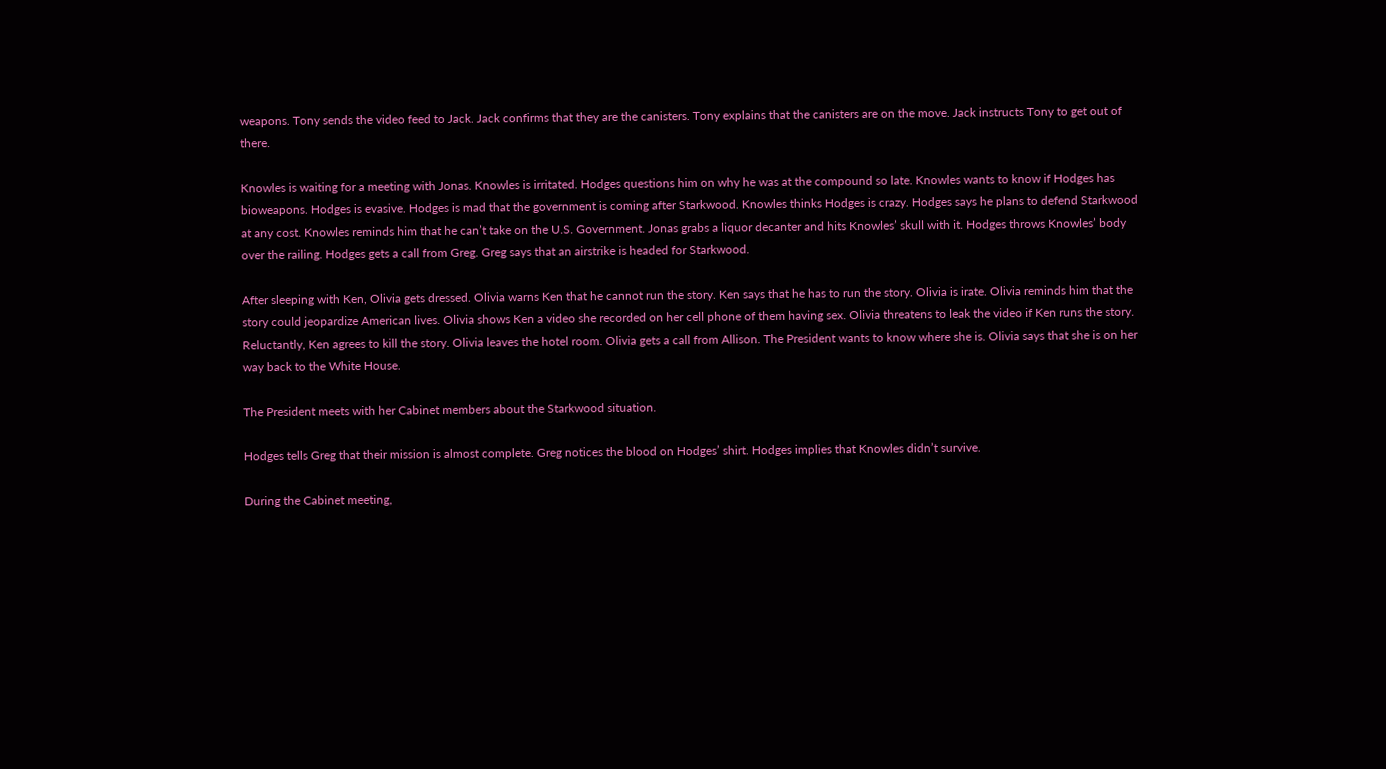weapons. Tony sends the video feed to Jack. Jack confirms that they are the canisters. Tony explains that the canisters are on the move. Jack instructs Tony to get out of there.

Knowles is waiting for a meeting with Jonas. Knowles is irritated. Hodges questions him on why he was at the compound so late. Knowles wants to know if Hodges has bioweapons. Hodges is evasive. Hodges is mad that the government is coming after Starkwood. Knowles thinks Hodges is crazy. Hodges says he plans to defend Starkwood at any cost. Knowles reminds him that he can’t take on the U.S. Government. Jonas grabs a liquor decanter and hits Knowles’ skull with it. Hodges throws Knowles’ body over the railing. Hodges gets a call from Greg. Greg says that an airstrike is headed for Starkwood.

After sleeping with Ken, Olivia gets dressed. Olivia warns Ken that he cannot run the story. Ken says that he has to run the story. Olivia is irate. Olivia reminds him that the story could jeopardize American lives. Olivia shows Ken a video she recorded on her cell phone of them having sex. Olivia threatens to leak the video if Ken runs the story. Reluctantly, Ken agrees to kill the story. Olivia leaves the hotel room. Olivia gets a call from Allison. The President wants to know where she is. Olivia says that she is on her way back to the White House.

The President meets with her Cabinet members about the Starkwood situation.

Hodges tells Greg that their mission is almost complete. Greg notices the blood on Hodges’ shirt. Hodges implies that Knowles didn’t survive.

During the Cabinet meeting,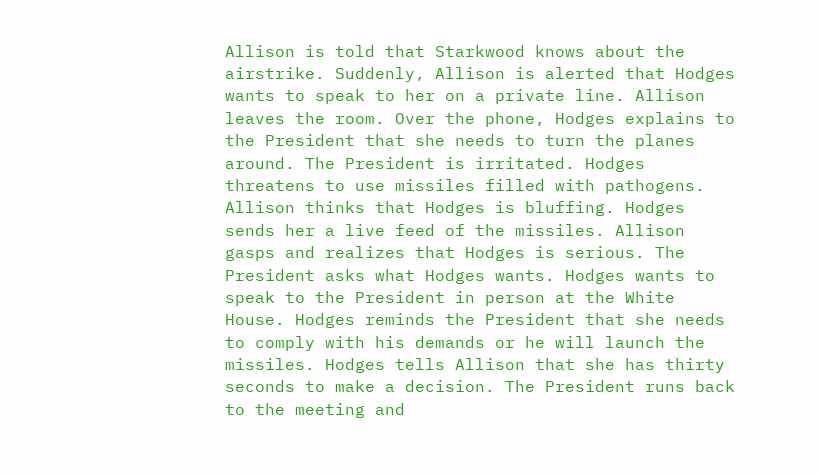Allison is told that Starkwood knows about the airstrike. Suddenly, Allison is alerted that Hodges wants to speak to her on a private line. Allison leaves the room. Over the phone, Hodges explains to the President that she needs to turn the planes around. The President is irritated. Hodges threatens to use missiles filled with pathogens. Allison thinks that Hodges is bluffing. Hodges sends her a live feed of the missiles. Allison gasps and realizes that Hodges is serious. The President asks what Hodges wants. Hodges wants to speak to the President in person at the White House. Hodges reminds the President that she needs to comply with his demands or he will launch the missiles. Hodges tells Allison that she has thirty seconds to make a decision. The President runs back to the meeting and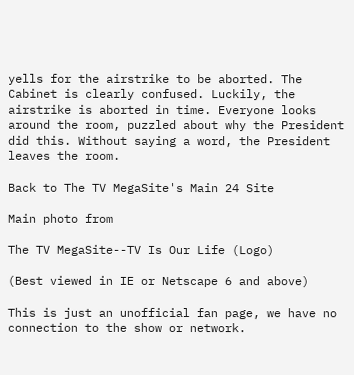yells for the airstrike to be aborted. The Cabinet is clearly confused. Luckily, the airstrike is aborted in time. Everyone looks around the room, puzzled about why the President did this. Without saying a word, the President leaves the room.

Back to The TV MegaSite's Main 24 Site

Main photo from

The TV MegaSite--TV Is Our Life (Logo)

(Best viewed in IE or Netscape 6 and above)

This is just an unofficial fan page, we have no connection to the show or network.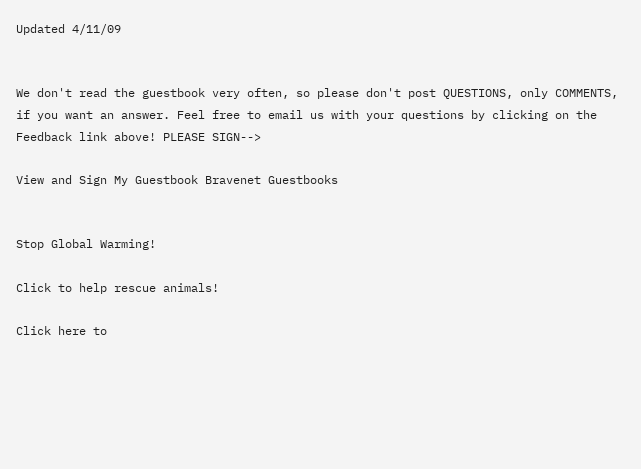Updated 4/11/09


We don't read the guestbook very often, so please don't post QUESTIONS, only COMMENTS, if you want an answer. Feel free to email us with your questions by clicking on the Feedback link above! PLEASE SIGN-->

View and Sign My Guestbook Bravenet Guestbooks


Stop Global Warming!

Click to help rescue animals!

Click here to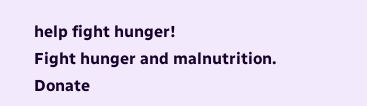help fight hunger!
Fight hunger and malnutrition.
Donate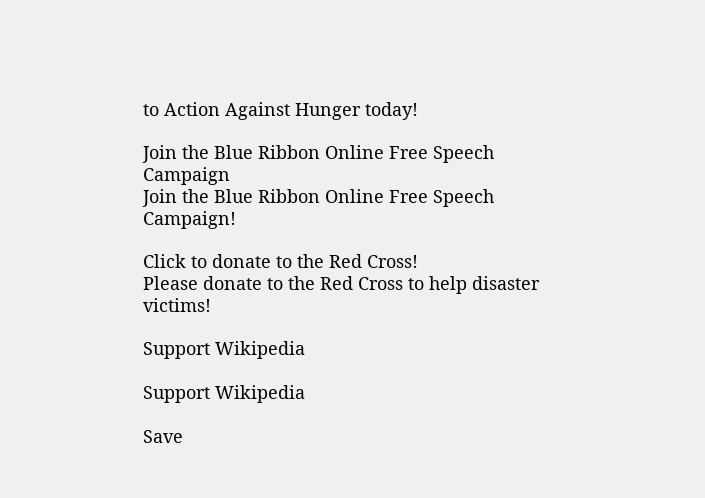to Action Against Hunger today!

Join the Blue Ribbon Online Free Speech Campaign
Join the Blue Ribbon Online Free Speech Campaign!

Click to donate to the Red Cross!
Please donate to the Red Cross to help disaster victims!

Support Wikipedia

Support Wikipedia

Save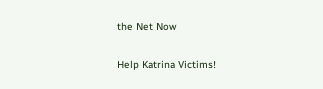the Net Now

Help Katrina Victims!